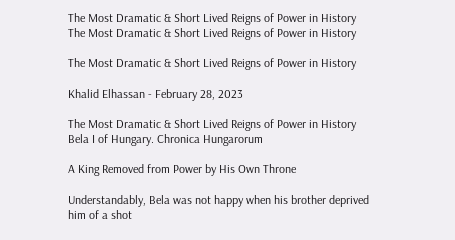The Most Dramatic & Short Lived Reigns of Power in History
The Most Dramatic & Short Lived Reigns of Power in History

The Most Dramatic & Short Lived Reigns of Power in History

Khalid Elhassan - February 28, 2023

The Most Dramatic & Short Lived Reigns of Power in History
Bela I of Hungary. Chronica Hungarorum

A King Removed from Power by His Own Throne

Understandably, Bela was not happy when his brother deprived him of a shot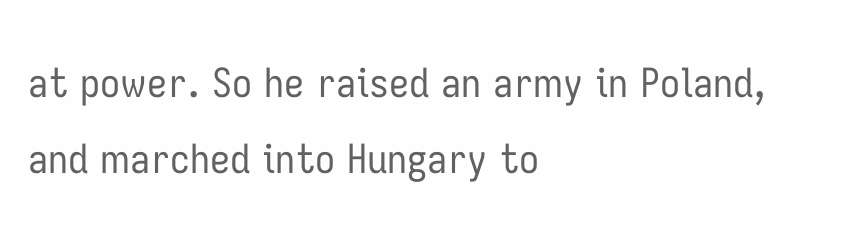at power. So he raised an army in Poland, and marched into Hungary to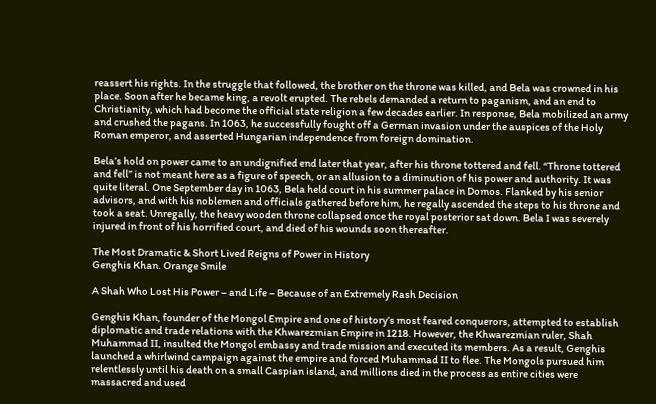reassert his rights. In the struggle that followed, the brother on the throne was killed, and Bela was crowned in his place. Soon after he became king, a revolt erupted. The rebels demanded a return to paganism, and an end to Christianity, which had become the official state religion a few decades earlier. In response, Bela mobilized an army and crushed the pagans. In 1063, he successfully fought off a German invasion under the auspices of the Holy Roman emperor, and asserted Hungarian independence from foreign domination.

Bela’s hold on power came to an undignified end later that year, after his throne tottered and fell. “Throne tottered and fell” is not meant here as a figure of speech, or an allusion to a diminution of his power and authority. It was quite literal. One September day in 1063, Bela held court in his summer palace in Domos. Flanked by his senior advisors, and with his noblemen and officials gathered before him, he regally ascended the steps to his throne and took a seat. Unregally, the heavy wooden throne collapsed once the royal posterior sat down. Bela I was severely injured in front of his horrified court, and died of his wounds soon thereafter.

The Most Dramatic & Short Lived Reigns of Power in History
Genghis Khan. Orange Smile

A Shah Who Lost His Power – and Life – Because of an Extremely Rash Decision

Genghis Khan, founder of the Mongol Empire and one of history’s most feared conquerors, attempted to establish diplomatic and trade relations with the Khwarezmian Empire in 1218. However, the Khwarezmian ruler, Shah Muhammad II, insulted the Mongol embassy and trade mission and executed its members. As a result, Genghis launched a whirlwind campaign against the empire and forced Muhammad II to flee. The Mongols pursued him relentlessly until his death on a small Caspian island, and millions died in the process as entire cities were massacred and used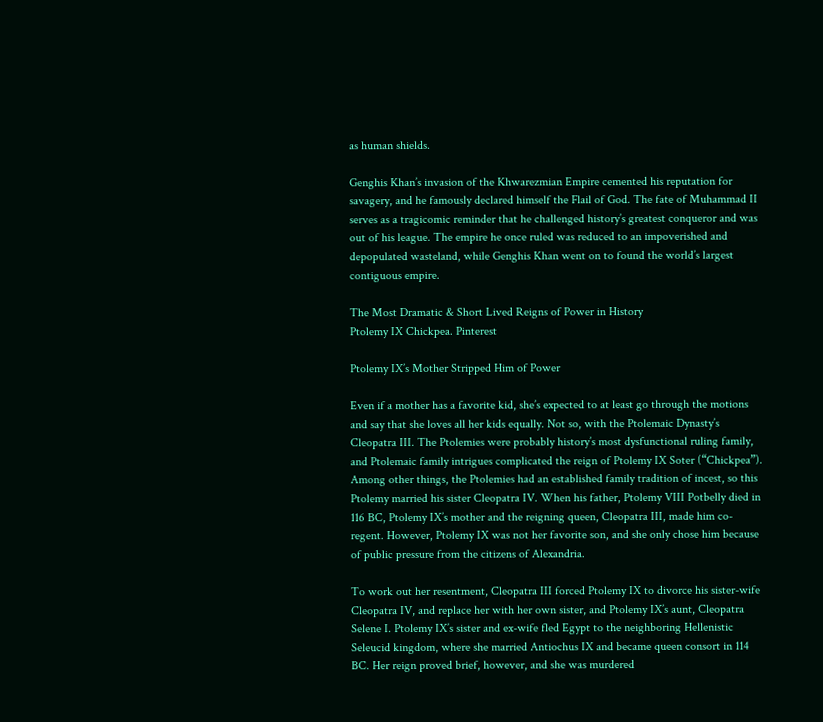as human shields.

Genghis Khan’s invasion of the Khwarezmian Empire cemented his reputation for savagery, and he famously declared himself the Flail of God. The fate of Muhammad II serves as a tragicomic reminder that he challenged history’s greatest conqueror and was out of his league. The empire he once ruled was reduced to an impoverished and depopulated wasteland, while Genghis Khan went on to found the world’s largest contiguous empire.

The Most Dramatic & Short Lived Reigns of Power in History
Ptolemy IX Chickpea. Pinterest

Ptolemy IX’s Mother Stripped Him of Power

Even if a mother has a favorite kid, she’s expected to at least go through the motions and say that she loves all her kids equally. Not so, with the Ptolemaic Dynasty’s Cleopatra III. The Ptolemies were probably history’s most dysfunctional ruling family, and Ptolemaic family intrigues complicated the reign of Ptolemy IX Soter (“Chickpea”). Among other things, the Ptolemies had an established family tradition of incest, so this Ptolemy married his sister Cleopatra IV. When his father, Ptolemy VIII Potbelly died in 116 BC, Ptolemy IX’s mother and the reigning queen, Cleopatra III, made him co-regent. However, Ptolemy IX was not her favorite son, and she only chose him because of public pressure from the citizens of Alexandria.

To work out her resentment, Cleopatra III forced Ptolemy IX to divorce his sister-wife Cleopatra IV, and replace her with her own sister, and Ptolemy IX’s aunt, Cleopatra Selene I. Ptolemy IX’s sister and ex-wife fled Egypt to the neighboring Hellenistic Seleucid kingdom, where she married Antiochus IX and became queen consort in 114 BC. Her reign proved brief, however, and she was murdered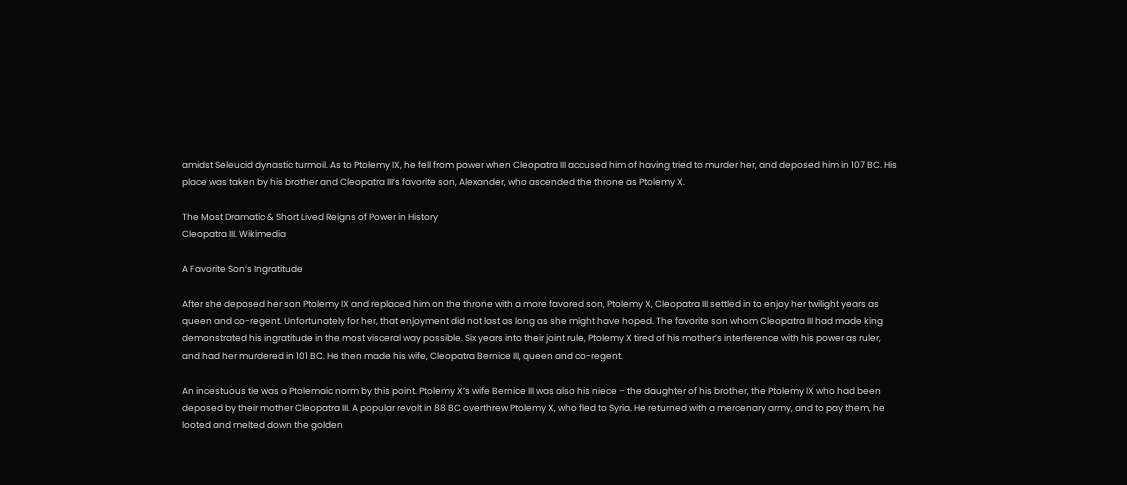amidst Seleucid dynastic turmoil. As to Ptolemy IX, he fell from power when Cleopatra III accused him of having tried to murder her, and deposed him in 107 BC. His place was taken by his brother and Cleopatra III’s favorite son, Alexander, who ascended the throne as Ptolemy X.

The Most Dramatic & Short Lived Reigns of Power in History
Cleopatra III. Wikimedia

A Favorite Son’s Ingratitude

After she deposed her son Ptolemy IX and replaced him on the throne with a more favored son, Ptolemy X, Cleopatra III settled in to enjoy her twilight years as queen and co-regent. Unfortunately for her, that enjoyment did not last as long as she might have hoped. The favorite son whom Cleopatra III had made king demonstrated his ingratitude in the most visceral way possible. Six years into their joint rule, Ptolemy X tired of his mother’s interference with his power as ruler, and had her murdered in 101 BC. He then made his wife, Cleopatra Bernice III, queen and co-regent.

An incestuous tie was a Ptolemaic norm by this point. Ptolemy X’s wife Bernice III was also his niece – the daughter of his brother, the Ptolemy IX who had been deposed by their mother Cleopatra III. A popular revolt in 88 BC overthrew Ptolemy X, who fled to Syria. He returned with a mercenary army, and to pay them, he looted and melted down the golden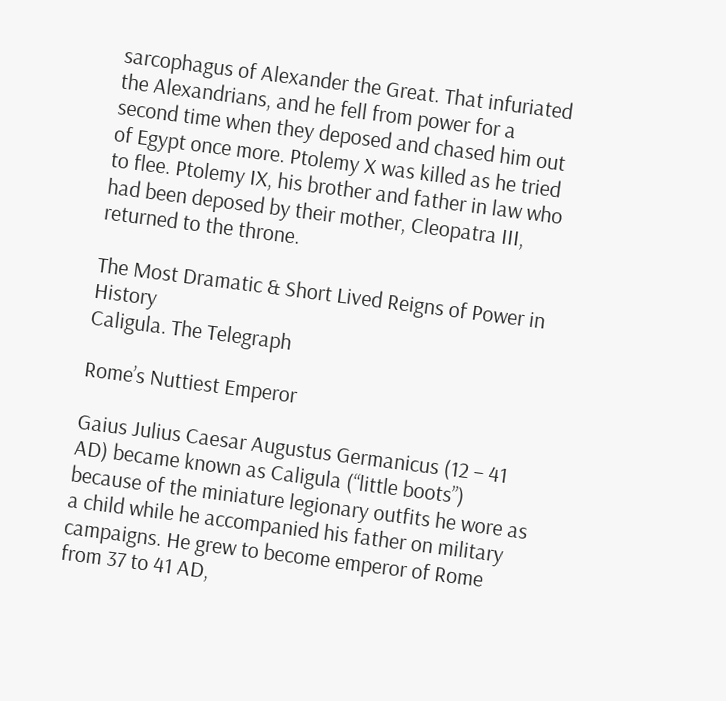sarcophagus of Alexander the Great. That infuriated the Alexandrians, and he fell from power for a second time when they deposed and chased him out of Egypt once more. Ptolemy X was killed as he tried to flee. Ptolemy IX, his brother and father in law who had been deposed by their mother, Cleopatra III, returned to the throne.

The Most Dramatic & Short Lived Reigns of Power in History
Caligula. The Telegraph

Rome’s Nuttiest Emperor

Gaius Julius Caesar Augustus Germanicus (12 – 41 AD) became known as Caligula (“little boots”) because of the miniature legionary outfits he wore as a child while he accompanied his father on military campaigns. He grew to become emperor of Rome from 37 to 41 AD,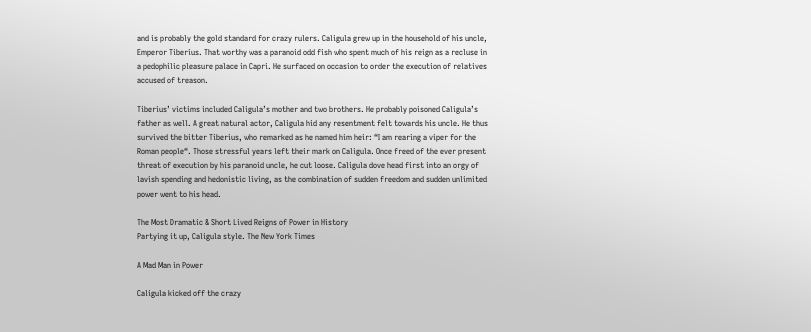and is probably the gold standard for crazy rulers. Caligula grew up in the household of his uncle, Emperor Tiberius. That worthy was a paranoid odd fish who spent much of his reign as a recluse in a pedophilic pleasure palace in Capri. He surfaced on occasion to order the execution of relatives accused of treason.

Tiberius’ victims included Caligula’s mother and two brothers. He probably poisoned Caligula’s father as well. A great natural actor, Caligula hid any resentment felt towards his uncle. He thus survived the bitter Tiberius, who remarked as he named him heir: “I am rearing a viper for the Roman people“. Those stressful years left their mark on Caligula. Once freed of the ever present threat of execution by his paranoid uncle, he cut loose. Caligula dove head first into an orgy of lavish spending and hedonistic living, as the combination of sudden freedom and sudden unlimited power went to his head.

The Most Dramatic & Short Lived Reigns of Power in History
Partying it up, Caligula style. The New York Times

A Mad Man in Power

Caligula kicked off the crazy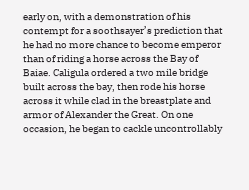early on, with a demonstration of his contempt for a soothsayer’s prediction that he had no more chance to become emperor than of riding a horse across the Bay of Baiae. Caligula ordered a two mile bridge built across the bay, then rode his horse across it while clad in the breastplate and armor of Alexander the Great. On one occasion, he began to cackle uncontrollably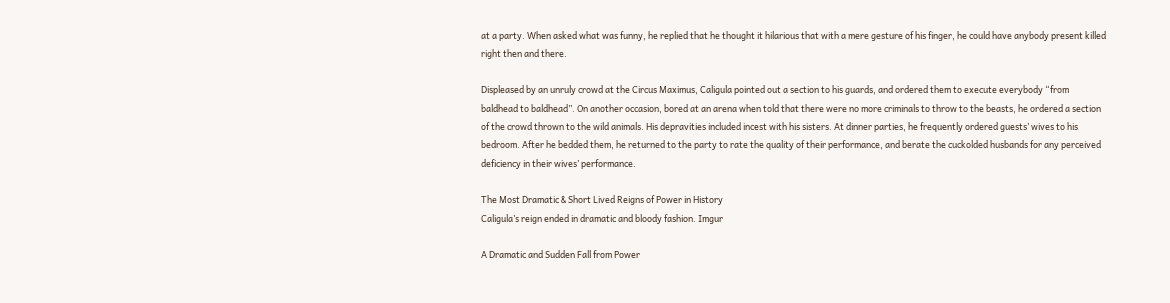at a party. When asked what was funny, he replied that he thought it hilarious that with a mere gesture of his finger, he could have anybody present killed right then and there.

Displeased by an unruly crowd at the Circus Maximus, Caligula pointed out a section to his guards, and ordered them to execute everybody “from baldhead to baldhead”. On another occasion, bored at an arena when told that there were no more criminals to throw to the beasts, he ordered a section of the crowd thrown to the wild animals. His depravities included incest with his sisters. At dinner parties, he frequently ordered guests’ wives to his bedroom. After he bedded them, he returned to the party to rate the quality of their performance, and berate the cuckolded husbands for any perceived deficiency in their wives’ performance.

The Most Dramatic & Short Lived Reigns of Power in History
Caligula’s reign ended in dramatic and bloody fashion. Imgur

A Dramatic and Sudden Fall from Power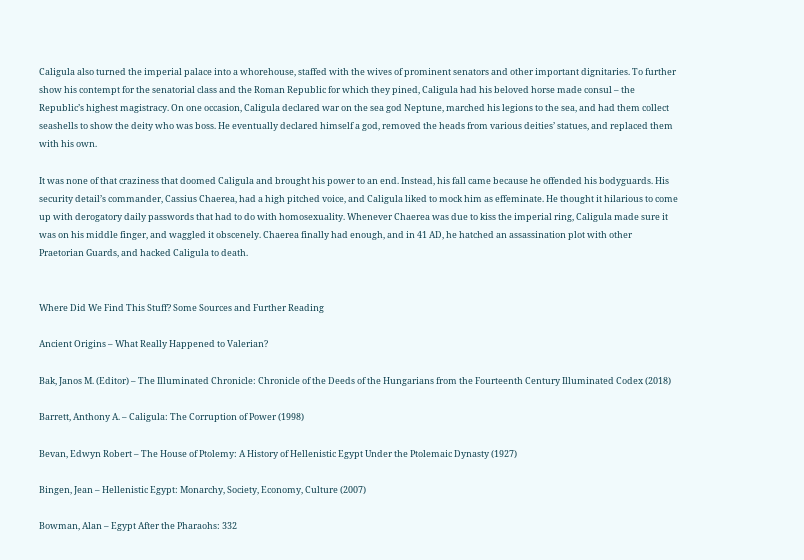Caligula also turned the imperial palace into a whorehouse, staffed with the wives of prominent senators and other important dignitaries. To further show his contempt for the senatorial class and the Roman Republic for which they pined, Caligula had his beloved horse made consul – the Republic’s highest magistracy. On one occasion, Caligula declared war on the sea god Neptune, marched his legions to the sea, and had them collect seashells to show the deity who was boss. He eventually declared himself a god, removed the heads from various deities’ statues, and replaced them with his own.

It was none of that craziness that doomed Caligula and brought his power to an end. Instead, his fall came because he offended his bodyguards. His security detail’s commander, Cassius Chaerea, had a high pitched voice, and Caligula liked to mock him as effeminate. He thought it hilarious to come up with derogatory daily passwords that had to do with homosexuality. Whenever Chaerea was due to kiss the imperial ring, Caligula made sure it was on his middle finger, and waggled it obscenely. Chaerea finally had enough, and in 41 AD, he hatched an assassination plot with other Praetorian Guards, and hacked Caligula to death.


Where Did We Find This Stuff? Some Sources and Further Reading

Ancient Origins – What Really Happened to Valerian?

Bak, Janos M. (Editor) – The Illuminated Chronicle: Chronicle of the Deeds of the Hungarians from the Fourteenth Century Illuminated Codex (2018)

Barrett, Anthony A. – Caligula: The Corruption of Power (1998)

Bevan, Edwyn Robert – The House of Ptolemy: A History of Hellenistic Egypt Under the Ptolemaic Dynasty (1927)

Bingen, Jean – Hellenistic Egypt: Monarchy, Society, Economy, Culture (2007)

Bowman, Alan – Egypt After the Pharaohs: 332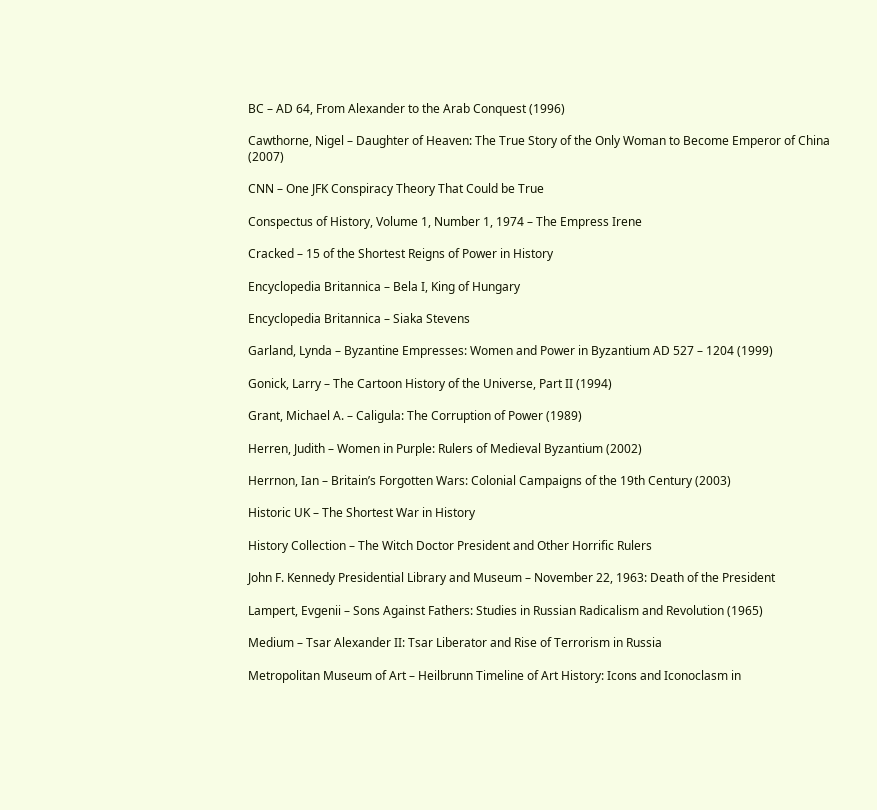BC – AD 64, From Alexander to the Arab Conquest (1996)

Cawthorne, Nigel – Daughter of Heaven: The True Story of the Only Woman to Become Emperor of China (2007)

CNN – One JFK Conspiracy Theory That Could be True

Conspectus of History, Volume 1, Number 1, 1974 – The Empress Irene

Cracked – 15 of the Shortest Reigns of Power in History

Encyclopedia Britannica – Bela I, King of Hungary

Encyclopedia Britannica – Siaka Stevens

Garland, Lynda – Byzantine Empresses: Women and Power in Byzantium AD 527 – 1204 (1999)

Gonick, Larry – The Cartoon History of the Universe, Part II (1994)

Grant, Michael A. – Caligula: The Corruption of Power (1989)

Herren, Judith – Women in Purple: Rulers of Medieval Byzantium (2002)

Herrnon, Ian – Britain’s Forgotten Wars: Colonial Campaigns of the 19th Century (2003)

Historic UK – The Shortest War in History

History Collection – The Witch Doctor President and Other Horrific Rulers

John F. Kennedy Presidential Library and Museum – November 22, 1963: Death of the President

Lampert, Evgenii – Sons Against Fathers: Studies in Russian Radicalism and Revolution (1965)

Medium – Tsar Alexander II: Tsar Liberator and Rise of Terrorism in Russia

Metropolitan Museum of Art – Heilbrunn Timeline of Art History: Icons and Iconoclasm in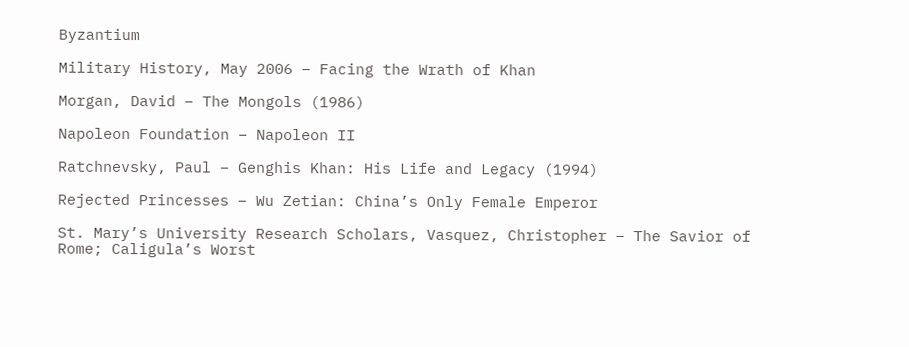Byzantium

Military History, May 2006 – Facing the Wrath of Khan

Morgan, David – The Mongols (1986)

Napoleon Foundation – Napoleon II

Ratchnevsky, Paul – Genghis Khan: His Life and Legacy (1994)

Rejected Princesses – Wu Zetian: China’s Only Female Emperor

St. Mary’s University Research Scholars, Vasquez, Christopher – The Savior of Rome; Caligula’s Worst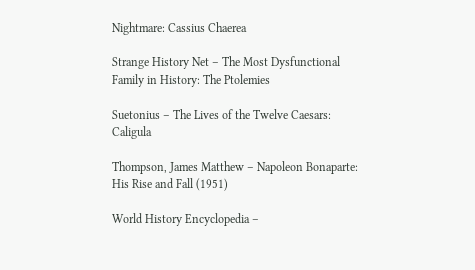Nightmare: Cassius Chaerea

Strange History Net – The Most Dysfunctional Family in History: The Ptolemies

Suetonius – The Lives of the Twelve Caesars: Caligula

Thompson, James Matthew – Napoleon Bonaparte: His Rise and Fall (1951)

World History Encyclopedia –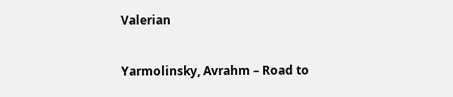Valerian

Yarmolinsky, Avrahm – Road to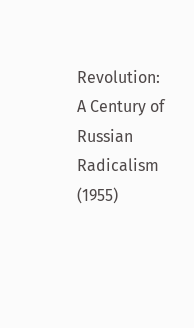Revolution: A Century of Russian Radicalism (1955)